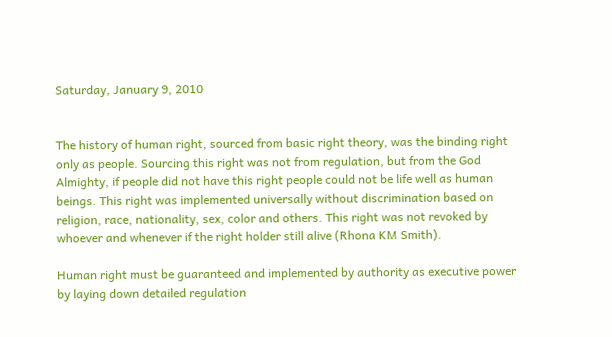Saturday, January 9, 2010


The history of human right, sourced from basic right theory, was the binding right only as people. Sourcing this right was not from regulation, but from the God Almighty, if people did not have this right people could not be life well as human beings. This right was implemented universally without discrimination based on religion, race, nationality, sex, color and others. This right was not revoked by whoever and whenever if the right holder still alive (Rhona KM Smith).

Human right must be guaranteed and implemented by authority as executive power by laying down detailed regulation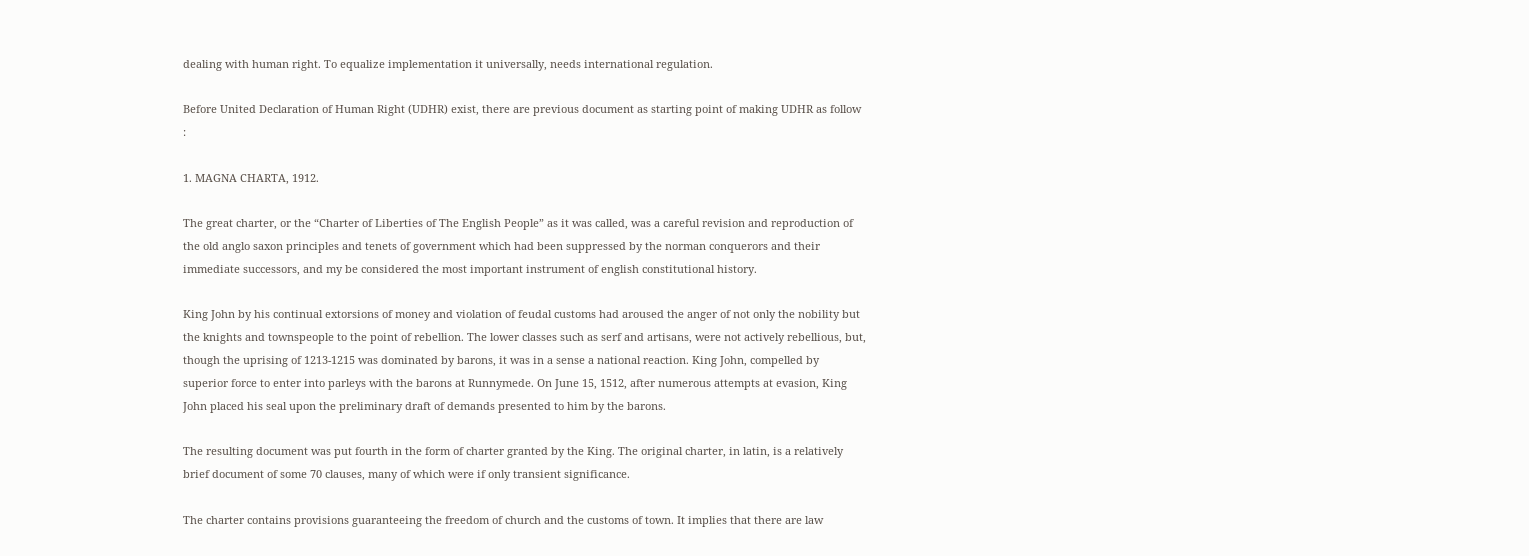dealing with human right. To equalize implementation it universally, needs international regulation.

Before United Declaration of Human Right (UDHR) exist, there are previous document as starting point of making UDHR as follow :

1. MAGNA CHARTA, 1912.

The great charter, or the “Charter of Liberties of The English People” as it was called, was a careful revision and reproduction of the old anglo saxon principles and tenets of government which had been suppressed by the norman conquerors and their immediate successors, and my be considered the most important instrument of english constitutional history.

King John by his continual extorsions of money and violation of feudal customs had aroused the anger of not only the nobility but the knights and townspeople to the point of rebellion. The lower classes such as serf and artisans, were not actively rebellious, but, though the uprising of 1213-1215 was dominated by barons, it was in a sense a national reaction. King John, compelled by superior force to enter into parleys with the barons at Runnymede. On June 15, 1512, after numerous attempts at evasion, King John placed his seal upon the preliminary draft of demands presented to him by the barons.

The resulting document was put fourth in the form of charter granted by the King. The original charter, in latin, is a relatively brief document of some 70 clauses, many of which were if only transient significance.

The charter contains provisions guaranteeing the freedom of church and the customs of town. It implies that there are law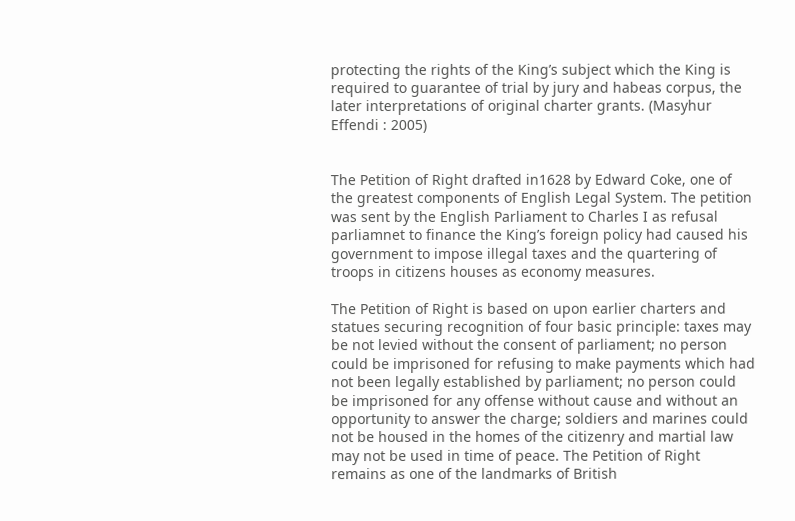protecting the rights of the King’s subject which the King is required to guarantee of trial by jury and habeas corpus, the later interpretations of original charter grants. (Masyhur Effendi : 2005)


The Petition of Right drafted in1628 by Edward Coke, one of the greatest components of English Legal System. The petition was sent by the English Parliament to Charles I as refusal parliamnet to finance the King’s foreign policy had caused his government to impose illegal taxes and the quartering of troops in citizens houses as economy measures.

The Petition of Right is based on upon earlier charters and statues securing recognition of four basic principle: taxes may be not levied without the consent of parliament; no person could be imprisoned for refusing to make payments which had not been legally established by parliament; no person could be imprisoned for any offense without cause and without an opportunity to answer the charge; soldiers and marines could not be housed in the homes of the citizenry and martial law may not be used in time of peace. The Petition of Right remains as one of the landmarks of British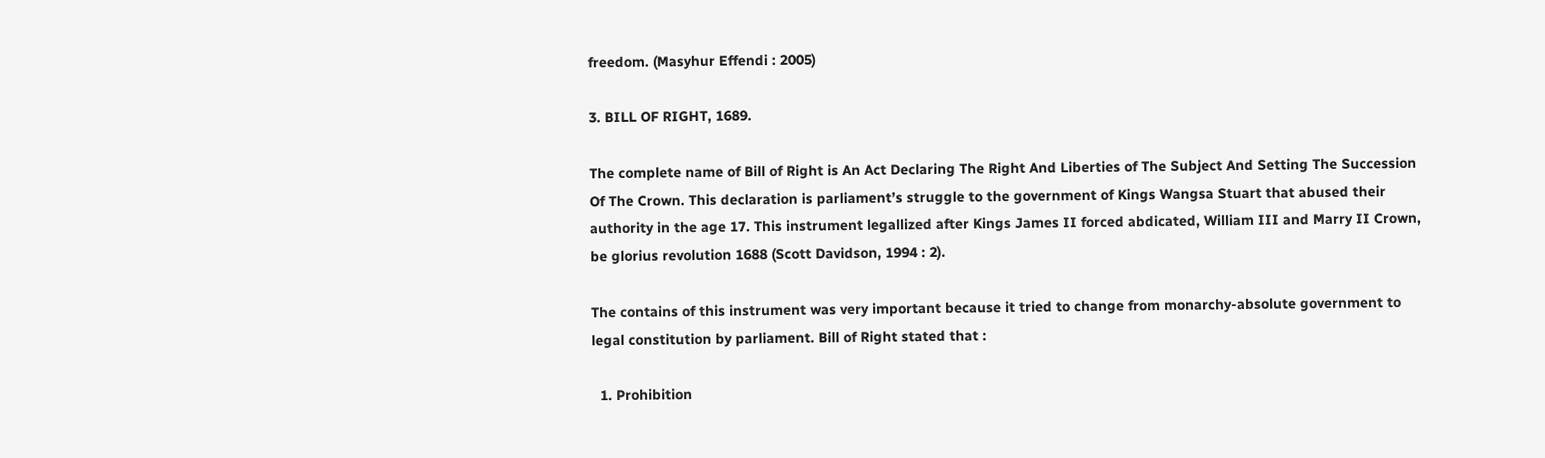freedom. (Masyhur Effendi : 2005)

3. BILL OF RIGHT, 1689.

The complete name of Bill of Right is An Act Declaring The Right And Liberties of The Subject And Setting The Succession Of The Crown. This declaration is parliament’s struggle to the government of Kings Wangsa Stuart that abused their authority in the age 17. This instrument legallized after Kings James II forced abdicated, William III and Marry II Crown, be glorius revolution 1688 (Scott Davidson, 1994 : 2).

The contains of this instrument was very important because it tried to change from monarchy-absolute government to legal constitution by parliament. Bill of Right stated that :

  1. Prohibition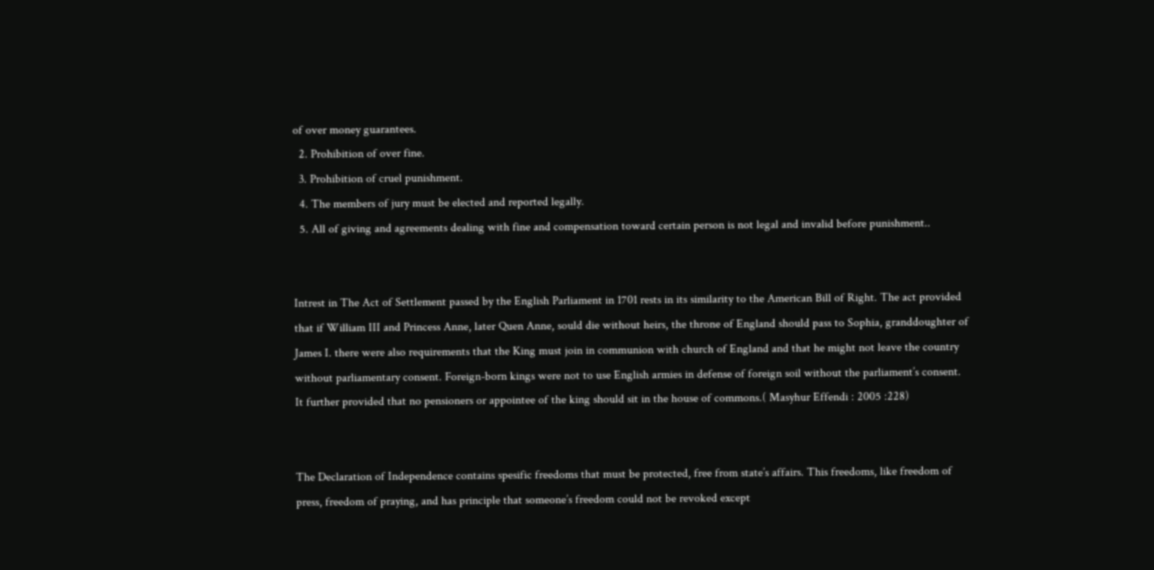of over money guarantees.
  2. Prohibition of over fine.
  3. Prohibition of cruel punishment.
  4. The members of jury must be elected and reported legally.
  5. All of giving and agreements dealing with fine and compensation toward certain person is not legal and invalid before punishment..


Intrest in The Act of Settlement passed by the English Parliament in 1701 rests in its similarity to the American Bill of Right. The act provided that if William III and Princess Anne, later Quen Anne, sould die without heirs, the throne of England should pass to Sophia, granddoughter of James I. there were also requirements that the King must join in communion with church of England and that he might not leave the country without parliamentary consent. Foreign-born kings were not to use English armies in defense of foreign soil without the parliament’s consent. It further provided that no pensioners or appointee of the king should sit in the house of commons.( Masyhur Effendi : 2005 :228)


The Declaration of Independence contains spesific freedoms that must be protected, free from state’s affairs. This freedoms, like freedom of press, freedom of praying, and has principle that someone’s freedom could not be revoked except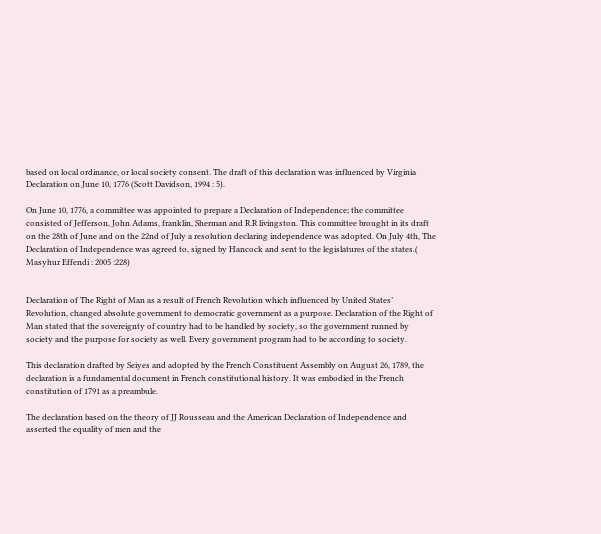based on local ordinance, or local society consent. The draft of this declaration was influenced by Virginia Declaration on June 10, 1776 (Scott Davidson, 1994 : 5).

On June 10, 1776, a committee was appointed to prepare a Declaration of Independence; the committee consisted of Jefferson, John Adams, franklin, Sherman and R.R livingston. This committee brought in its draft on the 28th of June and on the 22nd of July a resolution declaring independence was adopted. On July 4th, The Declaration of Independence was agreed to, signed by Hancock and sent to the legislatures of the states.( Masyhur Effendi : 2005 :228)


Declaration of The Right of Man as a result of French Revolution which influenced by United States’ Revolution, changed absolute government to democratic government as a purpose. Declaration of the Right of Man stated that the sovereignty of country had to be handled by society, so the government runned by society and the purpose for society as well. Every government program had to be according to society.

This declaration drafted by Seiyes and adopted by the French Constituent Assembly on August 26, 1789, the declaration is a fundamental document in French constitutional history. It was embodied in the French constitution of 1791 as a preambule.

The declaration based on the theory of JJ Rousseau and the American Declaration of Independence and asserted the equality of men and the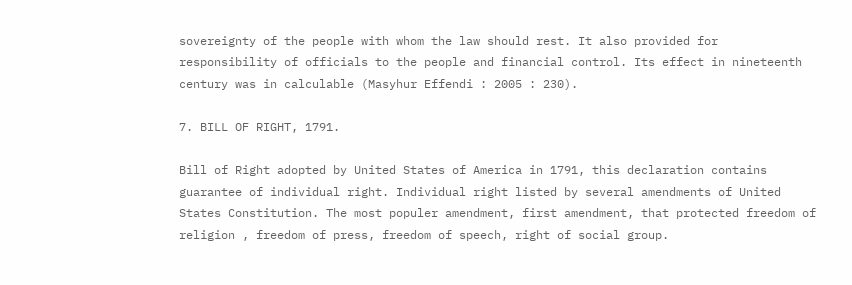sovereignty of the people with whom the law should rest. It also provided for responsibility of officials to the people and financial control. Its effect in nineteenth century was in calculable (Masyhur Effendi : 2005 : 230).

7. BILL OF RIGHT, 1791.

Bill of Right adopted by United States of America in 1791, this declaration contains guarantee of individual right. Individual right listed by several amendments of United States Constitution. The most populer amendment, first amendment, that protected freedom of religion , freedom of press, freedom of speech, right of social group.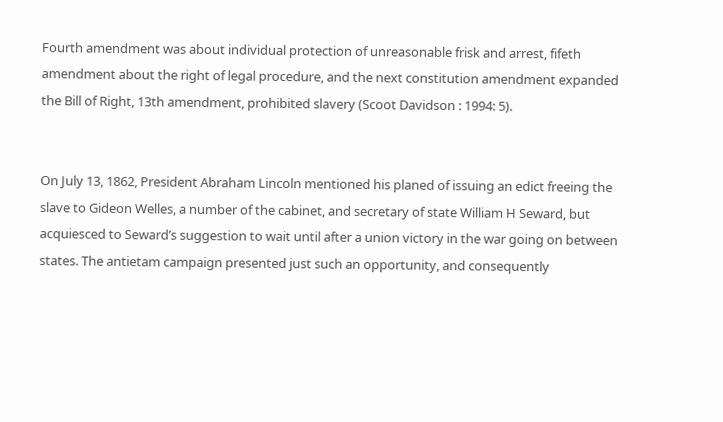Fourth amendment was about individual protection of unreasonable frisk and arrest, fifeth amendment about the right of legal procedure, and the next constitution amendment expanded the Bill of Right, 13th amendment, prohibited slavery (Scoot Davidson : 1994: 5).


On July 13, 1862, President Abraham Lincoln mentioned his planed of issuing an edict freeing the slave to Gideon Welles, a number of the cabinet, and secretary of state William H Seward, but acquiesced to Seward’s suggestion to wait until after a union victory in the war going on between states. The antietam campaign presented just such an opportunity, and consequently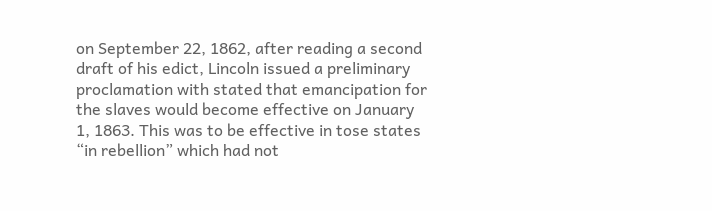on September 22, 1862, after reading a second draft of his edict, Lincoln issued a preliminary proclamation with stated that emancipation for the slaves would become effective on January 1, 1863. This was to be effective in tose states “in rebellion” which had not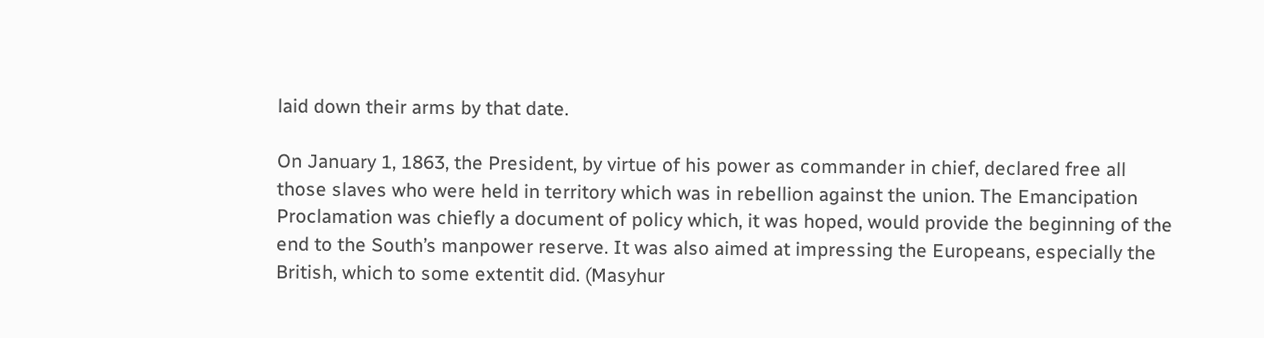laid down their arms by that date.

On January 1, 1863, the President, by virtue of his power as commander in chief, declared free all those slaves who were held in territory which was in rebellion against the union. The Emancipation Proclamation was chiefly a document of policy which, it was hoped, would provide the beginning of the end to the South’s manpower reserve. It was also aimed at impressing the Europeans, especially the British, which to some extentit did. (Masyhur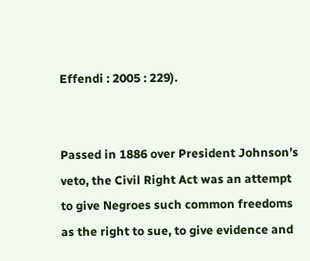Effendi : 2005 : 229).


Passed in 1886 over President Johnson’s veto, the Civil Right Act was an attempt to give Negroes such common freedoms as the right to sue, to give evidence and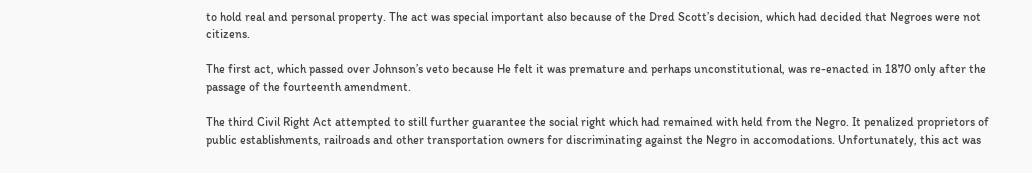to hold real and personal property. The act was special important also because of the Dred Scott’s decision, which had decided that Negroes were not citizens.

The first act, which passed over Johnson’s veto because He felt it was premature and perhaps unconstitutional, was re-enacted in 1870 only after the passage of the fourteenth amendment.

The third Civil Right Act attempted to still further guarantee the social right which had remained with held from the Negro. It penalized proprietors of public establishments, railroads and other transportation owners for discriminating against the Negro in accomodations. Unfortunately, this act was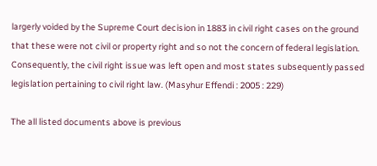largerly voided by the Supreme Court decision in 1883 in civil right cases on the ground that these were not civil or property right and so not the concern of federal legislation. Consequently, the civil right issue was left open and most states subsequently passed legislation pertaining to civil right law. (Masyhur Effendi : 2005 : 229)

The all listed documents above is previous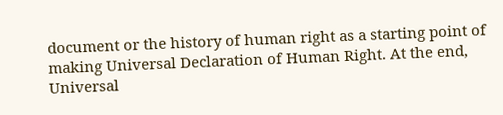document or the history of human right as a starting point of making Universal Declaration of Human Right. At the end, Universal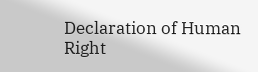Declaration of Human Right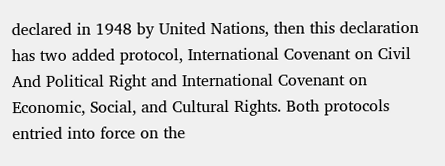declared in 1948 by United Nations, then this declaration has two added protocol, International Covenant on Civil And Political Right and International Covenant on Economic, Social, and Cultural Rights. Both protocols entried into force on the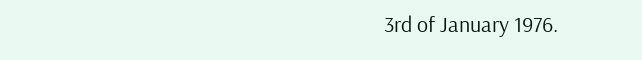3rd of January 1976.